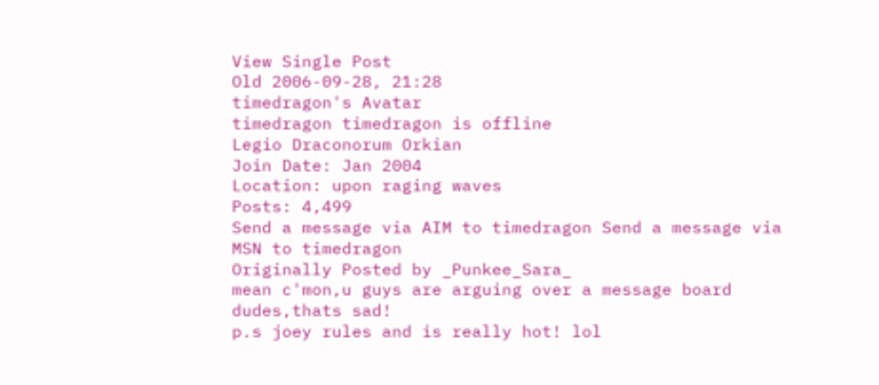View Single Post
Old 2006-09-28, 21:28
timedragon's Avatar
timedragon timedragon is offline
Legio Draconorum Orkian
Join Date: Jan 2004
Location: upon raging waves
Posts: 4,499
Send a message via AIM to timedragon Send a message via MSN to timedragon
Originally Posted by _Punkee_Sara_
mean c'mon,u guys are arguing over a message board dudes,thats sad!
p.s joey rules and is really hot! lol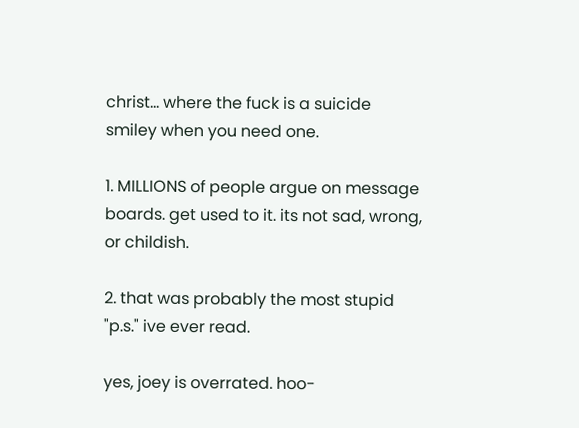christ... where the fuck is a suicide smiley when you need one.

1. MILLIONS of people argue on message boards. get used to it. its not sad, wrong, or childish.

2. that was probably the most stupid "p.s." ive ever read.

yes, joey is overrated. hoo-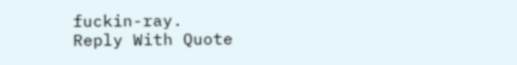fuckin-ray.
Reply With Quote